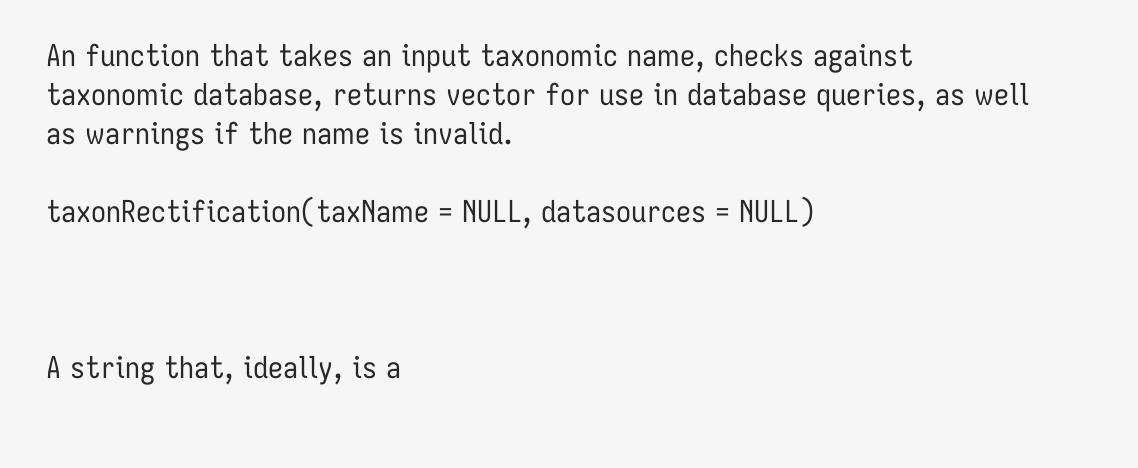An function that takes an input taxonomic name, checks against taxonomic database, returns vector for use in database queries, as well as warnings if the name is invalid.

taxonRectification(taxName = NULL, datasources = NULL)



A string that, ideally, is a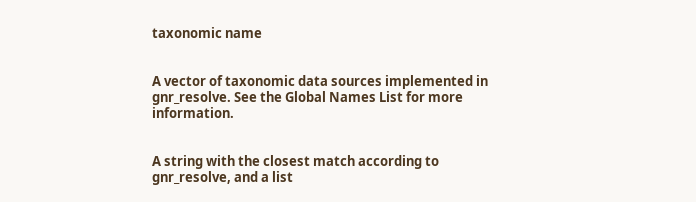taxonomic name


A vector of taxonomic data sources implemented in gnr_resolve. See the Global Names List for more information.


A string with the closest match according to gnr_resolve, and a list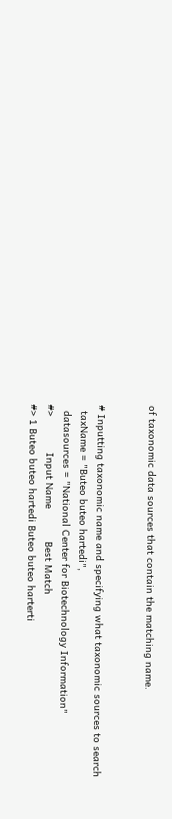of taxonomic data sources that contain the matching name.


# Inputting taxonomic name and specifying what taxonomic sources to search
  taxName = "Buteo buteo hartedi",
  datasources = "National Center for Biotechnology Information"
#>            Input Name           Best Match
#> 1 Buteo buteo hartedi Buteo buteo harterti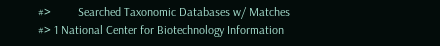#>         Searched Taxonomic Databases w/ Matches
#> 1 National Center for Biotechnology Information